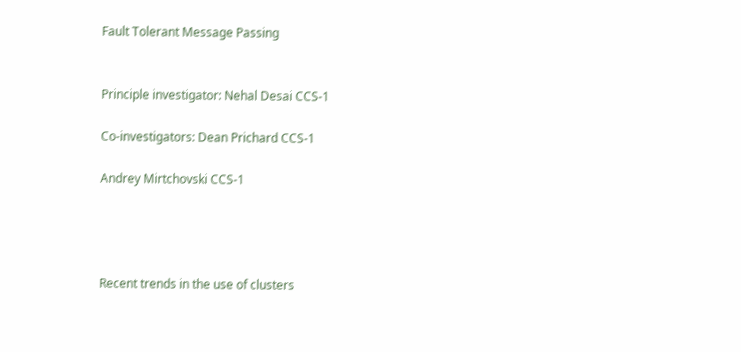Fault Tolerant Message Passing


Principle investigator: Nehal Desai CCS-1

Co-investigators: Dean Prichard CCS-1

Andrey Mirtchovski CCS-1




Recent trends in the use of clusters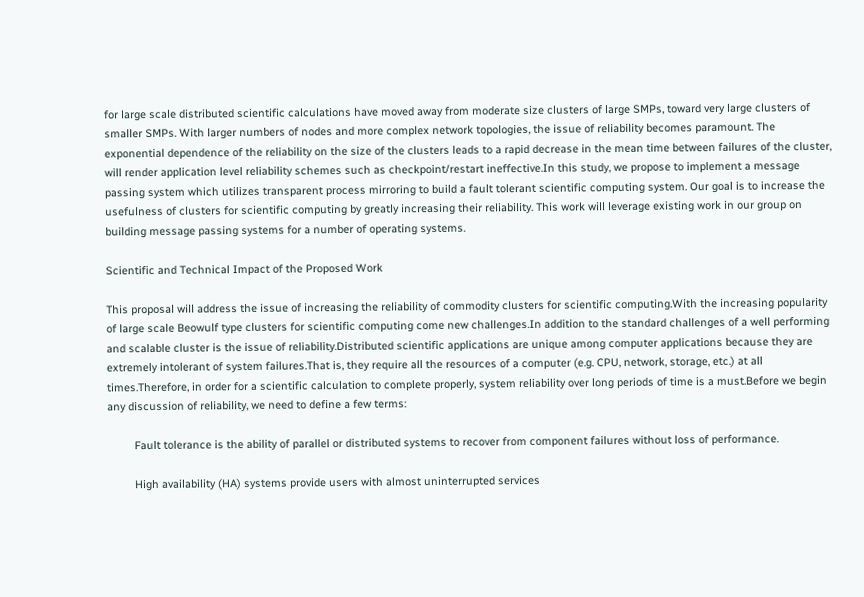for large scale distributed scientific calculations have moved away from moderate size clusters of large SMPs, toward very large clusters of smaller SMPs. With larger numbers of nodes and more complex network topologies, the issue of reliability becomes paramount. The exponential dependence of the reliability on the size of the clusters leads to a rapid decrease in the mean time between failures of the cluster, will render application level reliability schemes such as checkpoint/restart ineffective.In this study, we propose to implement a message passing system which utilizes transparent process mirroring to build a fault tolerant scientific computing system. Our goal is to increase the usefulness of clusters for scientific computing by greatly increasing their reliability. This work will leverage existing work in our group on building message passing systems for a number of operating systems.

Scientific and Technical Impact of the Proposed Work

This proposal will address the issue of increasing the reliability of commodity clusters for scientific computing.With the increasing popularity of large scale Beowulf type clusters for scientific computing come new challenges.In addition to the standard challenges of a well performing and scalable cluster is the issue of reliability.Distributed scientific applications are unique among computer applications because they are extremely intolerant of system failures.That is, they require all the resources of a computer (e.g. CPU, network, storage, etc.) at all times.Therefore, in order for a scientific calculation to complete properly, system reliability over long periods of time is a must.Before we begin any discussion of reliability, we need to define a few terms:

         Fault tolerance is the ability of parallel or distributed systems to recover from component failures without loss of performance.

         High availability (HA) systems provide users with almost uninterrupted services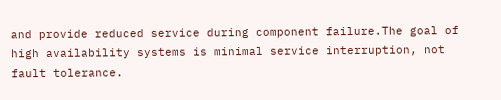and provide reduced service during component failure.The goal of high availability systems is minimal service interruption, not fault tolerance.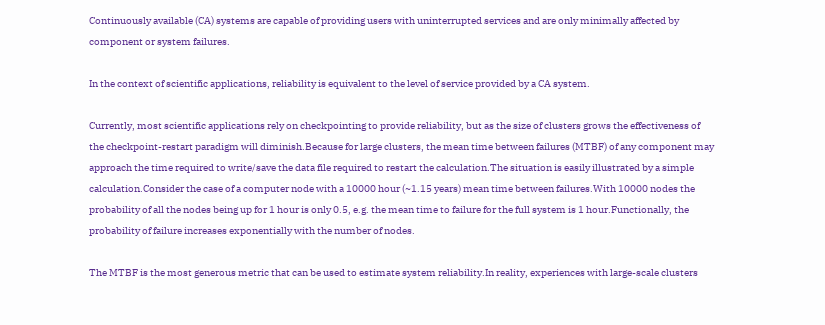Continuously available (CA) systems are capable of providing users with uninterrupted services and are only minimally affected by component or system failures.

In the context of scientific applications, reliability is equivalent to the level of service provided by a CA system.

Currently, most scientific applications rely on checkpointing to provide reliability, but as the size of clusters grows the effectiveness of the checkpoint-restart paradigm will diminish.Because for large clusters, the mean time between failures (MTBF) of any component may approach the time required to write/save the data file required to restart the calculation.The situation is easily illustrated by a simple calculation.Consider the case of a computer node with a 10000 hour (~1.15 years) mean time between failures.With 10000 nodes the probability of all the nodes being up for 1 hour is only 0.5, e.g. the mean time to failure for the full system is 1 hour.Functionally, the probability of failure increases exponentially with the number of nodes.

The MTBF is the most generous metric that can be used to estimate system reliability.In reality, experiences with large-scale clusters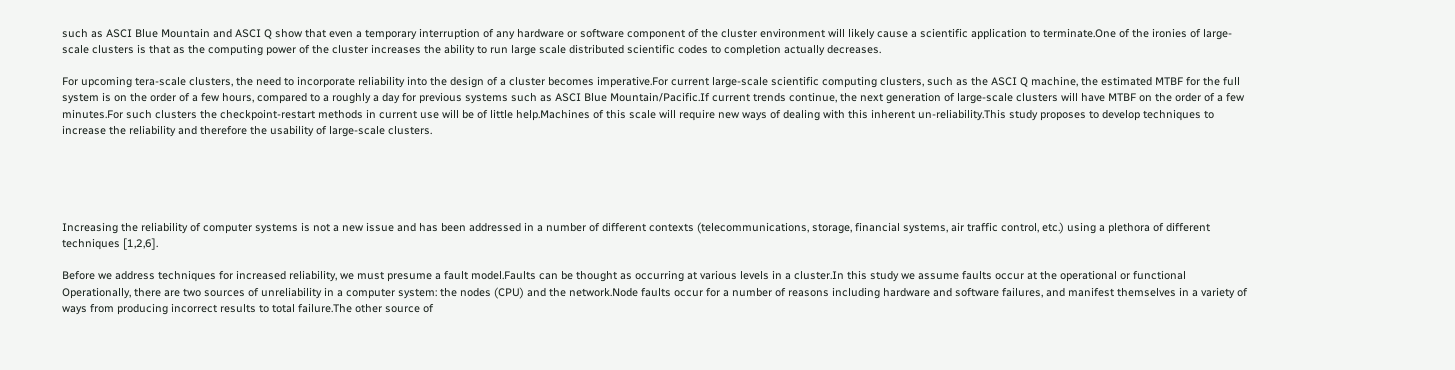such as ASCI Blue Mountain and ASCI Q show that even a temporary interruption of any hardware or software component of the cluster environment will likely cause a scientific application to terminate.One of the ironies of large-scale clusters is that as the computing power of the cluster increases the ability to run large scale distributed scientific codes to completion actually decreases.

For upcoming tera-scale clusters, the need to incorporate reliability into the design of a cluster becomes imperative.For current large-scale scientific computing clusters, such as the ASCI Q machine, the estimated MTBF for the full system is on the order of a few hours, compared to a roughly a day for previous systems such as ASCI Blue Mountain/Pacific.If current trends continue, the next generation of large-scale clusters will have MTBF on the order of a few minutes.For such clusters the checkpoint-restart methods in current use will be of little help.Machines of this scale will require new ways of dealing with this inherent un-reliability.This study proposes to develop techniques to increase the reliability and therefore the usability of large-scale clusters.





Increasing the reliability of computer systems is not a new issue and has been addressed in a number of different contexts (telecommunications, storage, financial systems, air traffic control, etc.) using a plethora of different techniques [1,2,6].

Before we address techniques for increased reliability, we must presume a fault model.Faults can be thought as occurring at various levels in a cluster.In this study we assume faults occur at the operational or functional Operationally, there are two sources of unreliability in a computer system: the nodes (CPU) and the network.Node faults occur for a number of reasons including hardware and software failures, and manifest themselves in a variety of ways from producing incorrect results to total failure.The other source of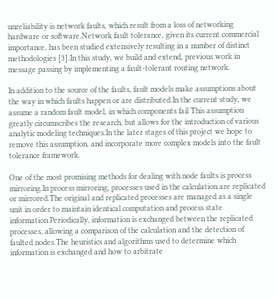unreliability is network faults, which result from a loss of networking hardware or software.Network fault tolerance, given its current commercial importance, has been studied extensively resulting in a number of distinct methodologies [3].In this study, we build and extend, previous work in message passing by implementing a fault-tolerant routing network.

In addition to the source of the faults, fault models make assumptions about the way in which faults happen or are distributed.In the current study, we assume a random fault model, in which components fail This assumption greatly circumscribes the research, but allows for the introduction of various analytic modeling techniques.In the later stages of this project we hope to remove this assumption, and incorporate more complex models into the fault tolerance framework.

One of the most promising methods for dealing with node faults is process mirroring.In process mirroring, processes used in the calculation are replicated or mirrored.The original and replicated processes are managed as a single unit in order to maintain identical computation and process state information.Periodically, information is exchanged between the replicated processes, allowing a comparison of the calculation and the detection of faulted nodes.The heuristics and algorithms used to determine which information is exchanged and how to arbitrate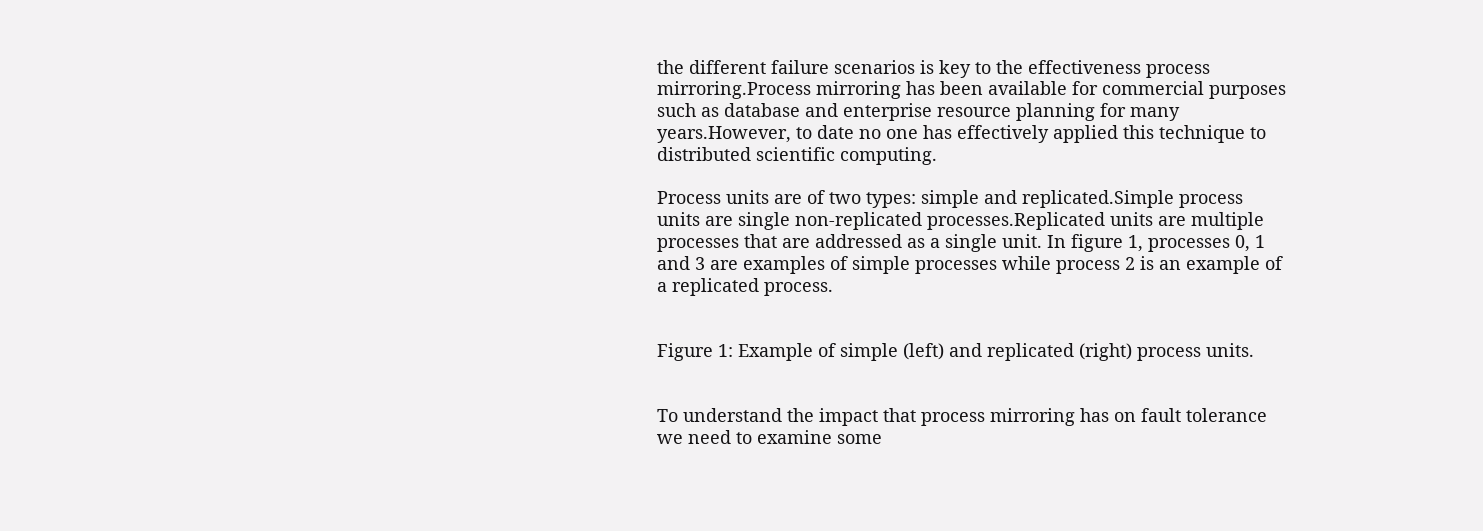the different failure scenarios is key to the effectiveness process mirroring.Process mirroring has been available for commercial purposes such as database and enterprise resource planning for many years.However, to date no one has effectively applied this technique to distributed scientific computing.

Process units are of two types: simple and replicated.Simple process units are single non-replicated processes.Replicated units are multiple processes that are addressed as a single unit. In figure 1, processes 0, 1 and 3 are examples of simple processes while process 2 is an example of a replicated process.


Figure 1: Example of simple (left) and replicated (right) process units.


To understand the impact that process mirroring has on fault tolerance we need to examine some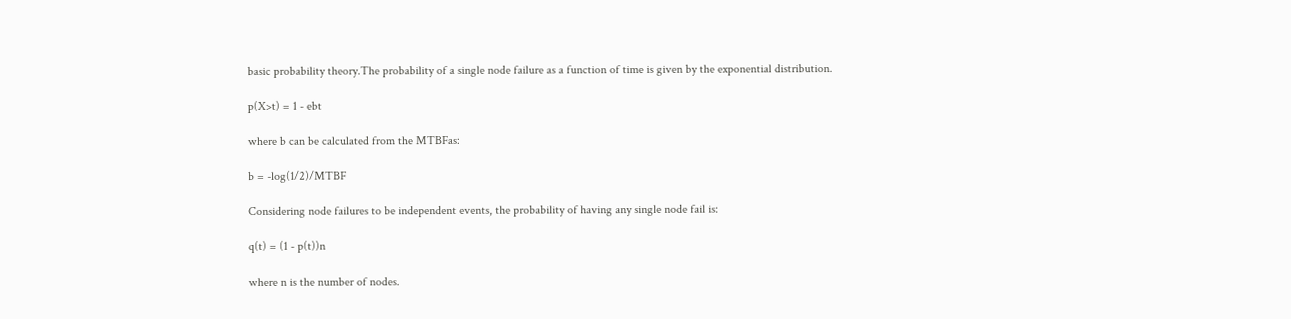basic probability theory.The probability of a single node failure as a function of time is given by the exponential distribution.

p(X>t) = 1 - ebt

where b can be calculated from the MTBFas:

b = -log(1/2)/MTBF

Considering node failures to be independent events, the probability of having any single node fail is:

q(t) = (1 - p(t))n

where n is the number of nodes.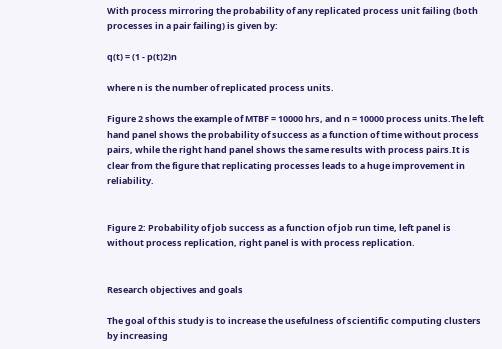With process mirroring the probability of any replicated process unit failing (both processes in a pair failing) is given by:

q(t) = (1 - p(t)2)n

where n is the number of replicated process units.

Figure 2 shows the example of MTBF = 10000 hrs, and n = 10000 process units.The left hand panel shows the probability of success as a function of time without process pairs, while the right hand panel shows the same results with process pairs.It is clear from the figure that replicating processes leads to a huge improvement in reliability.


Figure 2: Probability of job success as a function of job run time, left panel is without process replication, right panel is with process replication.


Research objectives and goals

The goal of this study is to increase the usefulness of scientific computing clusters by increasing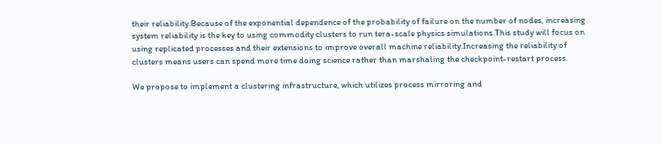their reliability.Because of the exponential dependence of the probability of failure on the number of nodes, increasing system reliability is the key to using commodity clusters to run tera-scale physics simulations.This study will focus on using replicated processes and their extensions to improve overall machine reliability.Increasing the reliability of clusters means users can spend more time doing science rather than marshaling the checkpoint-restart process.

We propose to implement a clustering infrastructure, which utilizes process mirroring and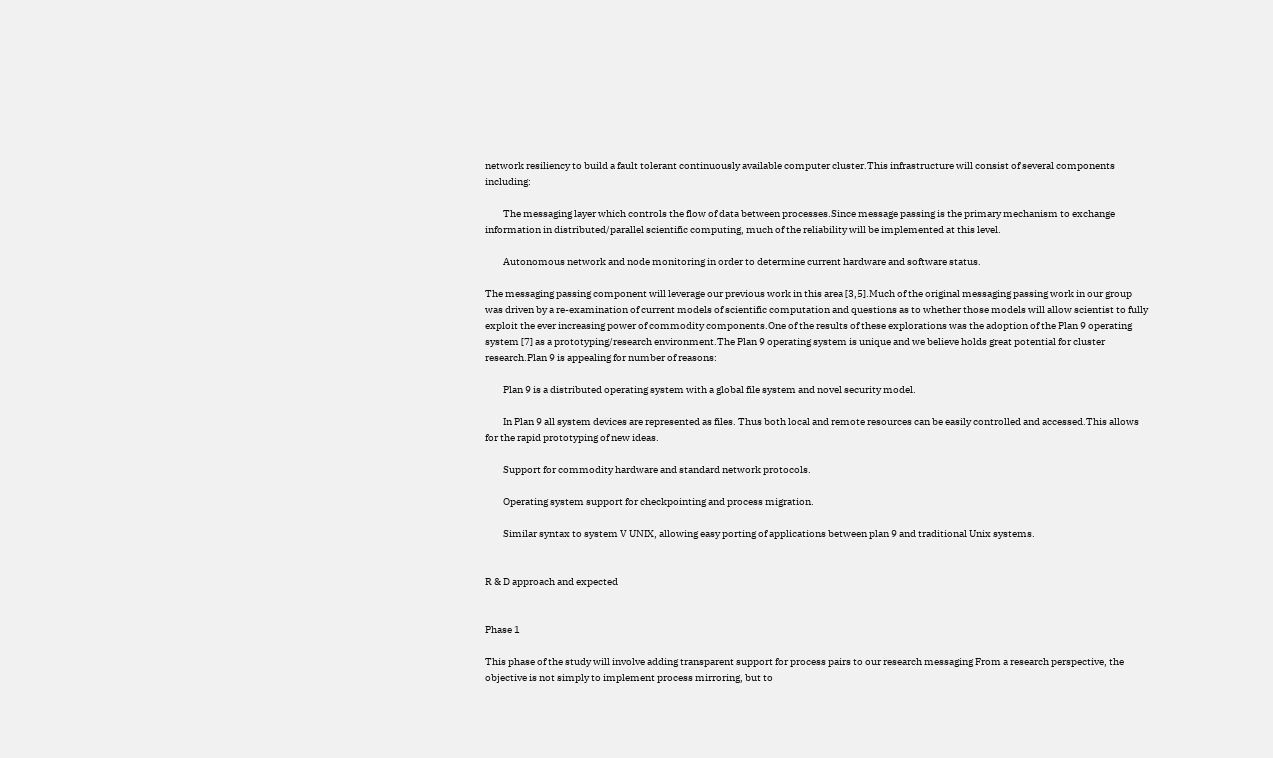network resiliency to build a fault tolerant continuously available computer cluster.This infrastructure will consist of several components including:

         The messaging layer which controls the flow of data between processes.Since message passing is the primary mechanism to exchange information in distributed/parallel scientific computing, much of the reliability will be implemented at this level.

         Autonomous network and node monitoring in order to determine current hardware and software status.

The messaging passing component will leverage our previous work in this area [3,5].Much of the original messaging passing work in our group was driven by a re-examination of current models of scientific computation and questions as to whether those models will allow scientist to fully exploit the ever increasing power of commodity components.One of the results of these explorations was the adoption of the Plan 9 operating system [7] as a prototyping/research environment.The Plan 9 operating system is unique and we believe holds great potential for cluster research.Plan 9 is appealing for number of reasons:

         Plan 9 is a distributed operating system with a global file system and novel security model.

         In Plan 9 all system devices are represented as files. Thus both local and remote resources can be easily controlled and accessed.This allows for the rapid prototyping of new ideas.

         Support for commodity hardware and standard network protocols.

         Operating system support for checkpointing and process migration.

         Similar syntax to system V UNIX, allowing easy porting of applications between plan 9 and traditional Unix systems.


R & D approach and expected


Phase 1

This phase of the study will involve adding transparent support for process pairs to our research messaging From a research perspective, the objective is not simply to implement process mirroring, but to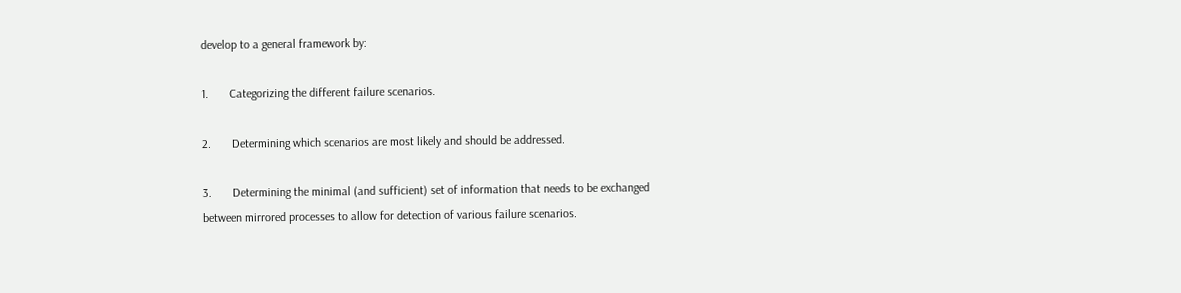develop to a general framework by:

1.       Categorizing the different failure scenarios.

2.       Determining which scenarios are most likely and should be addressed.

3.       Determining the minimal (and sufficient) set of information that needs to be exchanged between mirrored processes to allow for detection of various failure scenarios.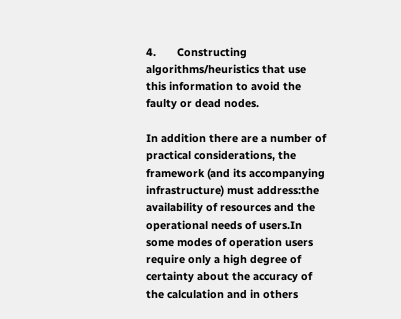4.       Constructing algorithms/heuristics that use this information to avoid the faulty or dead nodes.

In addition there are a number of practical considerations, the framework (and its accompanying infrastructure) must address:the availability of resources and the operational needs of users.In some modes of operation users require only a high degree of certainty about the accuracy of the calculation and in others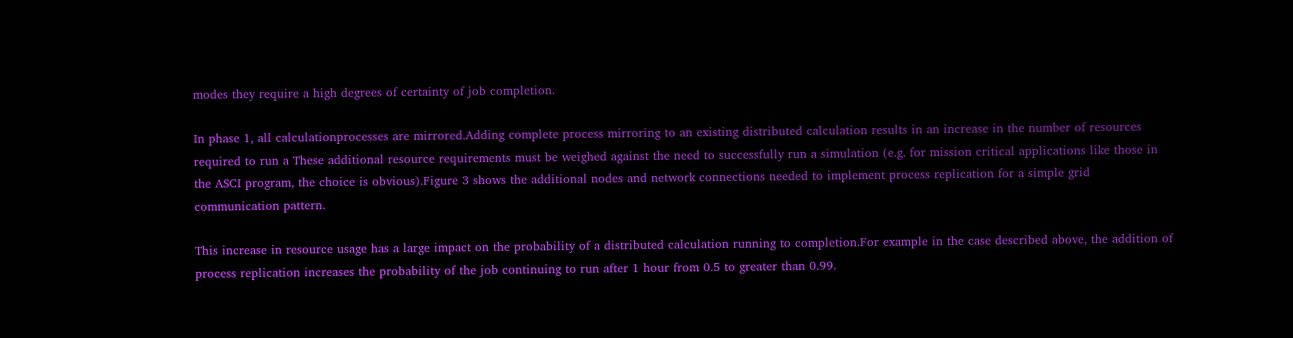modes they require a high degrees of certainty of job completion.

In phase 1, all calculationprocesses are mirrored.Adding complete process mirroring to an existing distributed calculation results in an increase in the number of resources required to run a These additional resource requirements must be weighed against the need to successfully run a simulation (e.g. for mission critical applications like those in the ASCI program, the choice is obvious).Figure 3 shows the additional nodes and network connections needed to implement process replication for a simple grid communication pattern.

This increase in resource usage has a large impact on the probability of a distributed calculation running to completion.For example in the case described above, the addition of process replication increases the probability of the job continuing to run after 1 hour from 0.5 to greater than 0.99.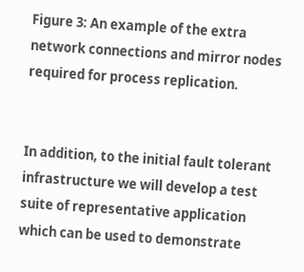Figure 3: An example of the extra network connections and mirror nodes required for process replication.


In addition, to the initial fault tolerant infrastructure we will develop a test suite of representative application which can be used to demonstrate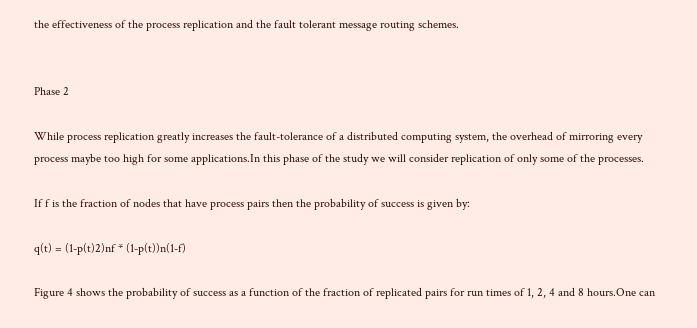the effectiveness of the process replication and the fault tolerant message routing schemes.


Phase 2

While process replication greatly increases the fault-tolerance of a distributed computing system, the overhead of mirroring every process maybe too high for some applications.In this phase of the study we will consider replication of only some of the processes.

If f is the fraction of nodes that have process pairs then the probability of success is given by:

q(t) = (1-p(t)2)nf * (1-p(t))n(1-f)

Figure 4 shows the probability of success as a function of the fraction of replicated pairs for run times of 1, 2, 4 and 8 hours.One can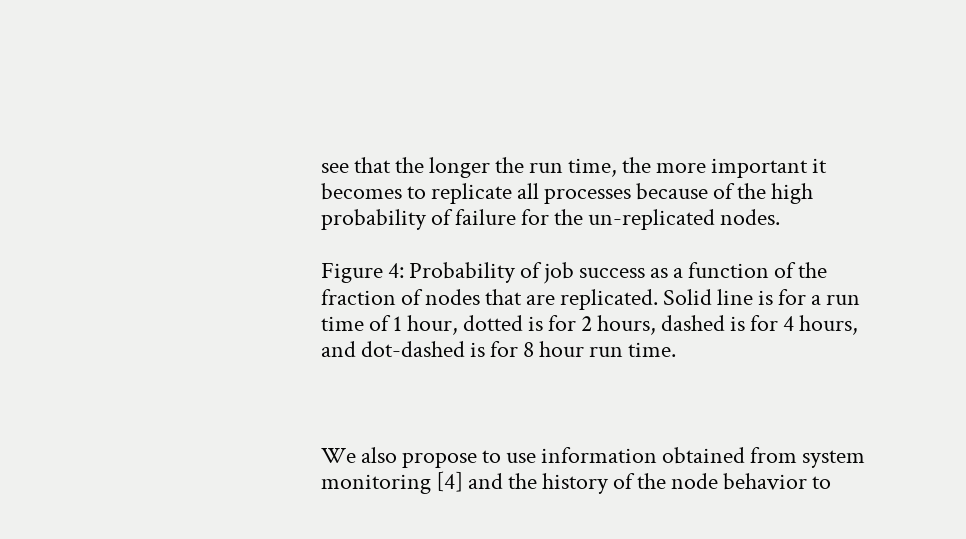see that the longer the run time, the more important it becomes to replicate all processes because of the high probability of failure for the un-replicated nodes.

Figure 4: Probability of job success as a function of the fraction of nodes that are replicated. Solid line is for a run time of 1 hour, dotted is for 2 hours, dashed is for 4 hours, and dot-dashed is for 8 hour run time.



We also propose to use information obtained from system monitoring [4] and the history of the node behavior to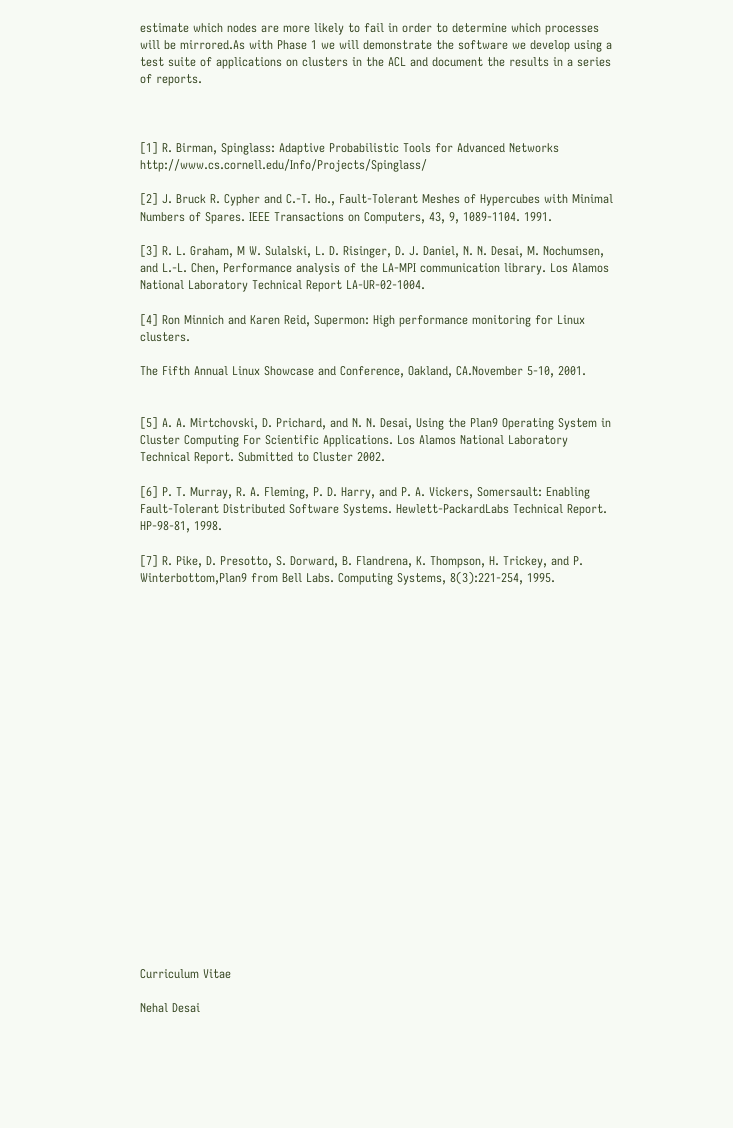estimate which nodes are more likely to fail in order to determine which processes will be mirrored.As with Phase 1 we will demonstrate the software we develop using a test suite of applications on clusters in the ACL and document the results in a series of reports.



[1] R. Birman, Spinglass: Adaptive Probabilistic Tools for Advanced Networks http://www.cs.cornell.edu/Info/Projects/Spinglass/

[2] J. Bruck R. Cypher and C.-T. Ho., Fault-Tolerant Meshes of Hypercubes with Minimal Numbers of Spares. IEEE Transactions on Computers, 43, 9, 1089-1104. 1991.

[3] R. L. Graham, M W. Sulalski, L. D. Risinger, D. J. Daniel, N. N. Desai, M. Nochumsen, and L.-L. Chen, Performance analysis of the LA-MPI communication library. Los Alamos National Laboratory Technical Report LA-UR-02-1004.

[4] Ron Minnich and Karen Reid, Supermon: High performance monitoring for Linux clusters.

The Fifth Annual Linux Showcase and Conference, Oakland, CA.November 5-10, 2001.


[5] A. A. Mirtchovski, D. Prichard, and N. N. Desai, Using the Plan9 Operating System in Cluster Computing For Scientific Applications. Los Alamos National Laboratory Technical Report. Submitted to Cluster 2002.

[6] P. T. Murray, R. A. Fleming, P. D. Harry, and P. A. Vickers, Somersault: Enabling Fault-Tolerant Distributed Software Systems. Hewlett-PackardLabs Technical Report. HP-98-81, 1998.

[7] R. Pike, D. Presotto, S. Dorward, B. Flandrena, K. Thompson, H. Trickey, and P. Winterbottom,Plan9 from Bell Labs. Computing Systems, 8(3):221-254, 1995.






















Curriculum Vitae

Nehal Desai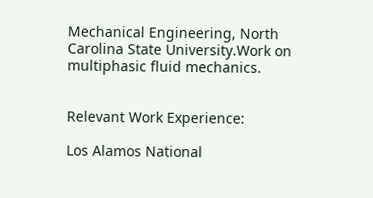Mechanical Engineering, North Carolina State University.Work on multiphasic fluid mechanics.


Relevant Work Experience:

Los Alamos National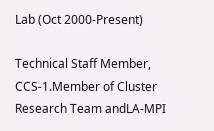Lab (Oct 2000-Present)

Technical Staff Member, CCS-1.Member of Cluster Research Team andLA-MPI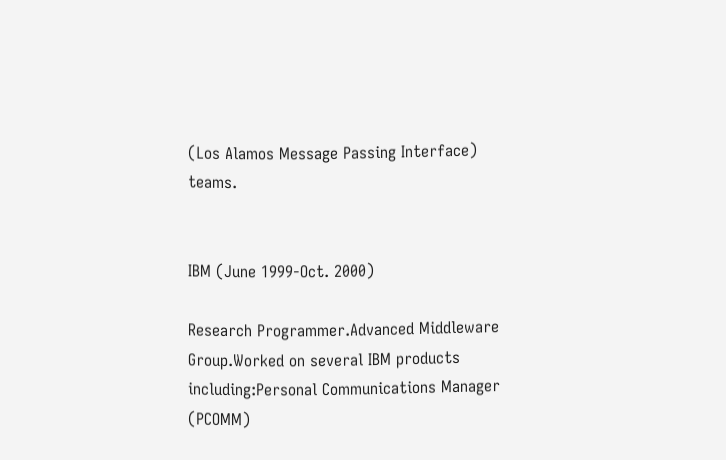(Los Alamos Message Passing Interface) teams.


IBM (June 1999-Oct. 2000)

Research Programmer.Advanced Middleware Group.Worked on several IBM products including:Personal Communications Manager (PCOMM)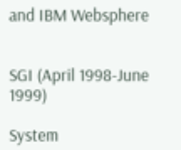and IBM Websphere


SGI (April 1998-June 1999)

System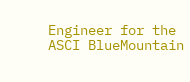Engineer for the ASCI BlueMountain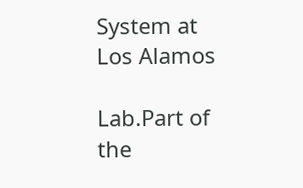System at Los Alamos

Lab.Part of the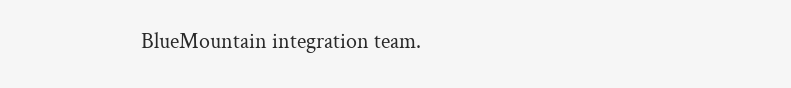BlueMountain integration team.